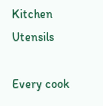Kitchen Utensils

Every cook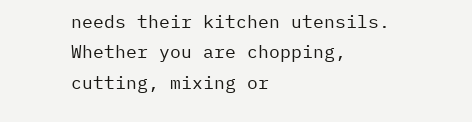needs their kitchen utensils. Whether you are chopping, cutting, mixing or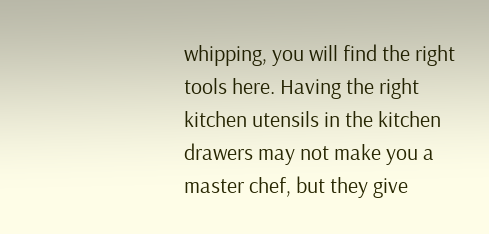whipping, you will find the right tools here. Having the right kitchen utensils in the kitchen drawers may not make you a master chef, but they give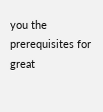you the prerequisites for great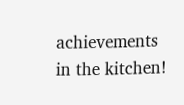achievements in the kitchen!